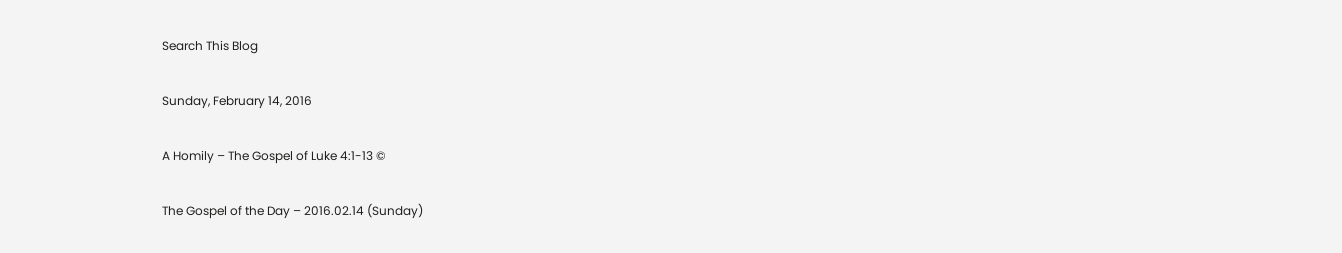Search This Blog

Sunday, February 14, 2016

A Homily – The Gospel of Luke 4:1-13 ©

The Gospel of the Day – 2016.02.14 (Sunday)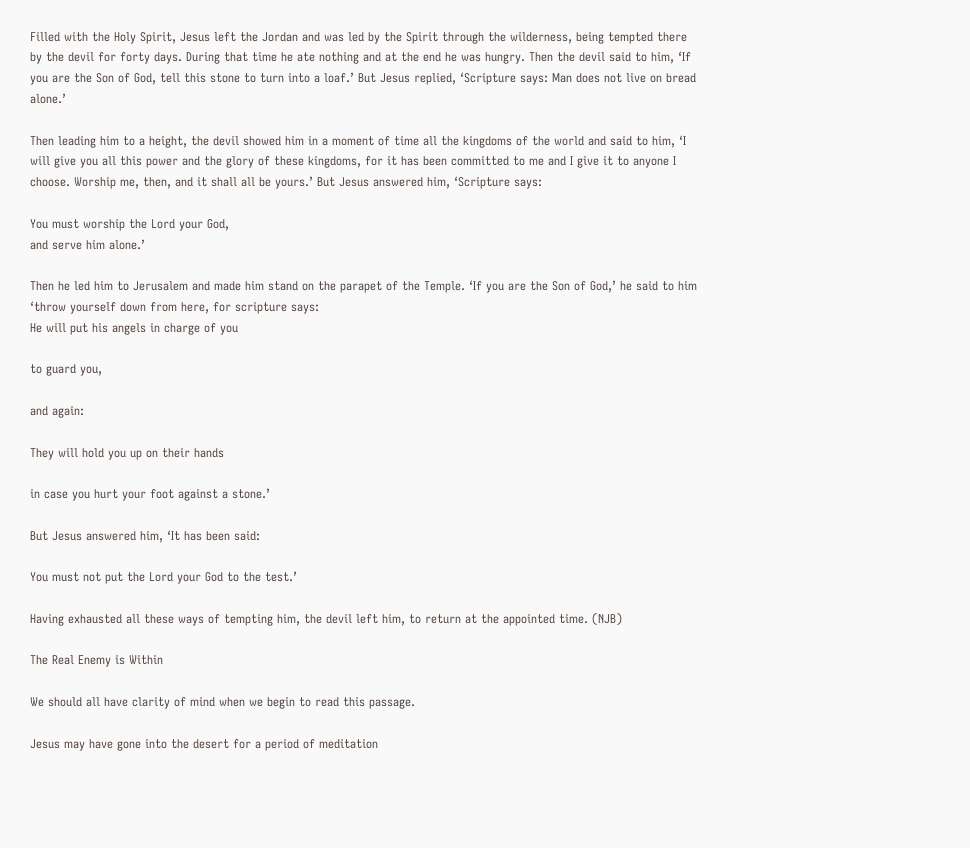Filled with the Holy Spirit, Jesus left the Jordan and was led by the Spirit through the wilderness, being tempted there by the devil for forty days. During that time he ate nothing and at the end he was hungry. Then the devil said to him, ‘If you are the Son of God, tell this stone to turn into a loaf.’ But Jesus replied, ‘Scripture says: Man does not live on bread alone.’

Then leading him to a height, the devil showed him in a moment of time all the kingdoms of the world and said to him, ‘I will give you all this power and the glory of these kingdoms, for it has been committed to me and I give it to anyone I choose. Worship me, then, and it shall all be yours.’ But Jesus answered him, ‘Scripture says:

You must worship the Lord your God,
and serve him alone.’

Then he led him to Jerusalem and made him stand on the parapet of the Temple. ‘If you are the Son of God,’ he said to him ‘throw yourself down from here, for scripture says:
He will put his angels in charge of you

to guard you,

and again:

They will hold you up on their hands

in case you hurt your foot against a stone.’

But Jesus answered him, ‘It has been said:

You must not put the Lord your God to the test.’

Having exhausted all these ways of tempting him, the devil left him, to return at the appointed time. (NJB)

The Real Enemy is Within

We should all have clarity of mind when we begin to read this passage.

Jesus may have gone into the desert for a period of meditation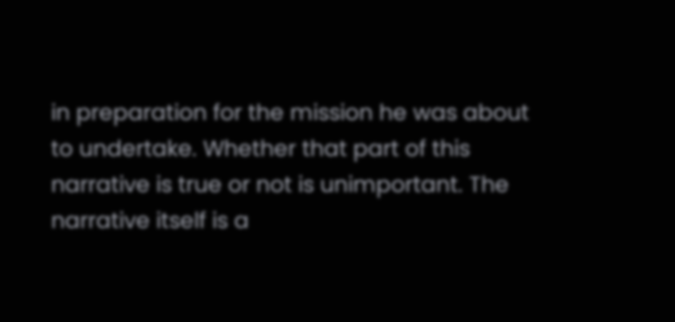in preparation for the mission he was about to undertake. Whether that part of this narrative is true or not is unimportant. The narrative itself is a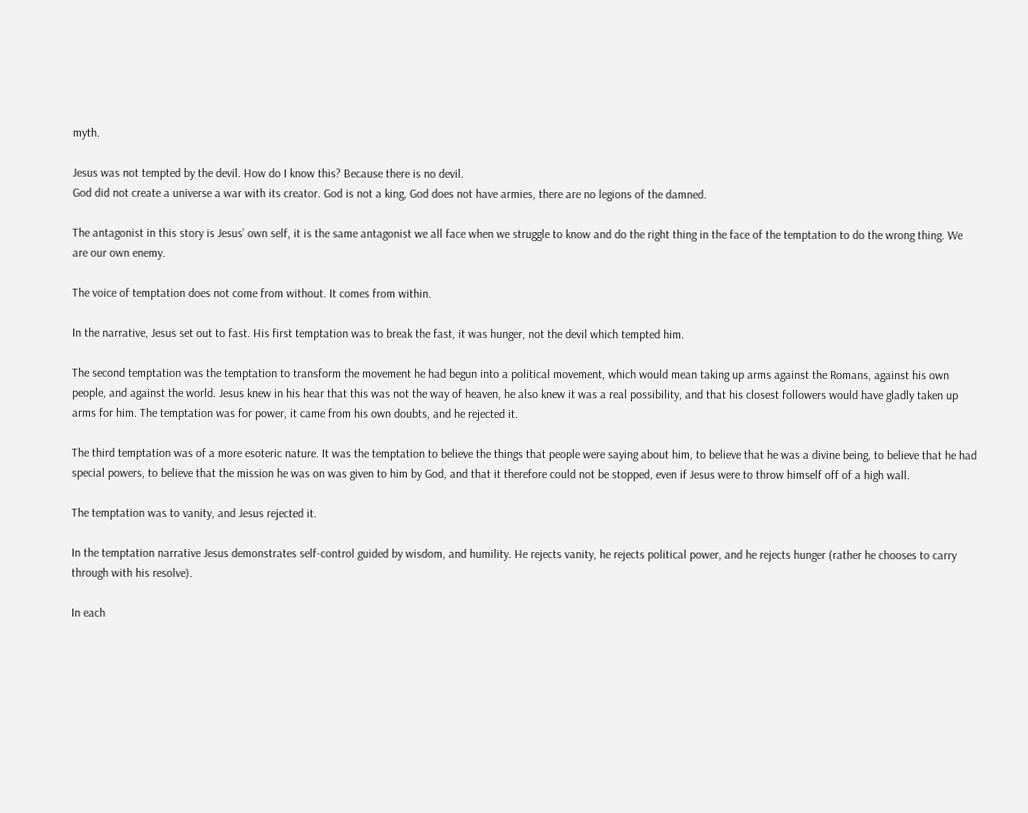myth.

Jesus was not tempted by the devil. How do I know this? Because there is no devil.
God did not create a universe a war with its creator. God is not a king, God does not have armies, there are no legions of the damned.

The antagonist in this story is Jesus’ own self, it is the same antagonist we all face when we struggle to know and do the right thing in the face of the temptation to do the wrong thing. We are our own enemy.

The voice of temptation does not come from without. It comes from within.

In the narrative, Jesus set out to fast. His first temptation was to break the fast, it was hunger, not the devil which tempted him.

The second temptation was the temptation to transform the movement he had begun into a political movement, which would mean taking up arms against the Romans, against his own people, and against the world. Jesus knew in his hear that this was not the way of heaven, he also knew it was a real possibility, and that his closest followers would have gladly taken up arms for him. The temptation was for power, it came from his own doubts, and he rejected it.

The third temptation was of a more esoteric nature. It was the temptation to believe the things that people were saying about him, to believe that he was a divine being, to believe that he had special powers, to believe that the mission he was on was given to him by God, and that it therefore could not be stopped, even if Jesus were to throw himself off of a high wall.

The temptation was to vanity, and Jesus rejected it.

In the temptation narrative Jesus demonstrates self-control guided by wisdom, and humility. He rejects vanity, he rejects political power, and he rejects hunger (rather he chooses to carry through with his resolve).

In each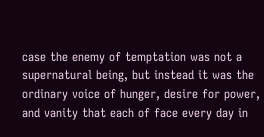case the enemy of temptation was not a supernatural being, but instead it was the ordinary voice of hunger, desire for power, and vanity that each of face every day in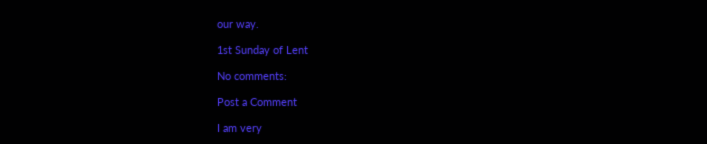our way.

1st Sunday of Lent

No comments:

Post a Comment

I am very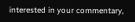interested in your commentary,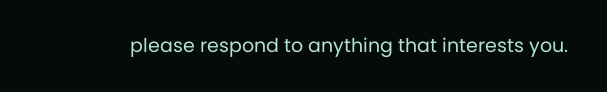please respond to anything that interests you.